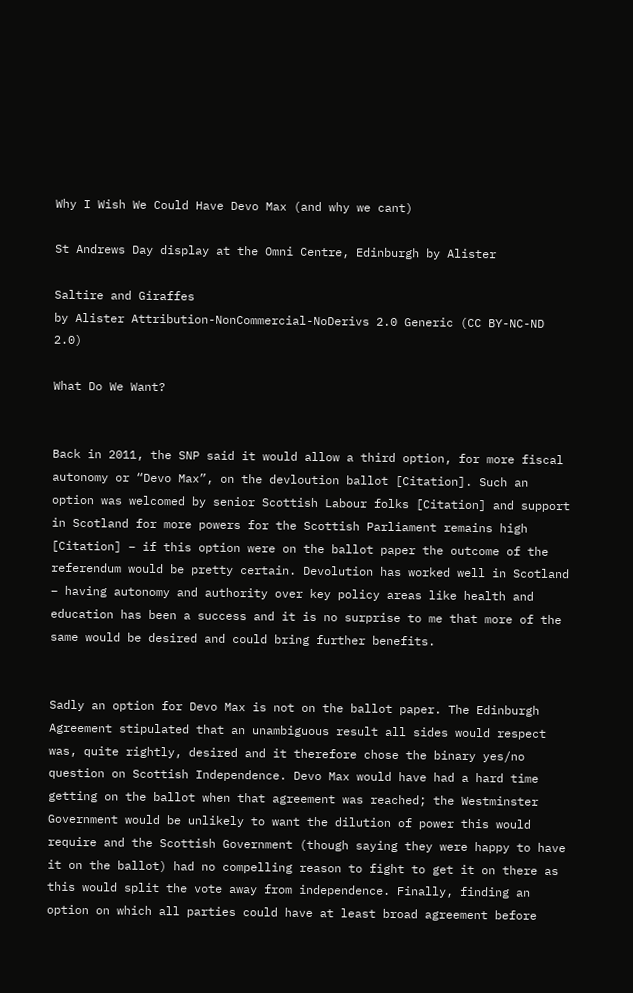Why I Wish We Could Have Devo Max (and why we cant)

St Andrews Day display at the Omni Centre, Edinburgh by Alister

Saltire and Giraffes
by Alister Attribution-NonCommercial-NoDerivs 2.0 Generic (CC BY-NC-ND 2.0)

What Do We Want?


Back in 2011, the SNP said it would allow a third option, for more fiscal autonomy or “Devo Max”, on the devloution ballot [Citation]. Such an option was welcomed by senior Scottish Labour folks [Citation] and support in Scotland for more powers for the Scottish Parliament remains high [Citation] – if this option were on the ballot paper the outcome of the referendum would be pretty certain. Devolution has worked well in Scotland – having autonomy and authority over key policy areas like health and education has been a success and it is no surprise to me that more of the same would be desired and could bring further benefits.


Sadly an option for Devo Max is not on the ballot paper. The Edinburgh Agreement stipulated that an unambiguous result all sides would respect was, quite rightly, desired and it therefore chose the binary yes/no question on Scottish Independence. Devo Max would have had a hard time getting on the ballot when that agreement was reached; the Westminster Government would be unlikely to want the dilution of power this would require and the Scottish Government (though saying they were happy to have it on the ballot) had no compelling reason to fight to get it on there as this would split the vote away from independence. Finally, finding an option on which all parties could have at least broad agreement before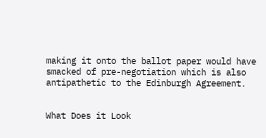making it onto the ballot paper would have smacked of pre-negotiation which is also antipathetic to the Edinburgh Agreement.


What Does it Look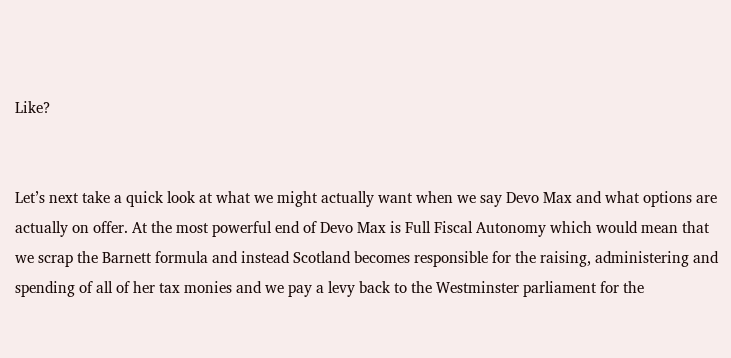Like?


Let’s next take a quick look at what we might actually want when we say Devo Max and what options are actually on offer. At the most powerful end of Devo Max is Full Fiscal Autonomy which would mean that we scrap the Barnett formula and instead Scotland becomes responsible for the raising, administering and spending of all of her tax monies and we pay a levy back to the Westminster parliament for the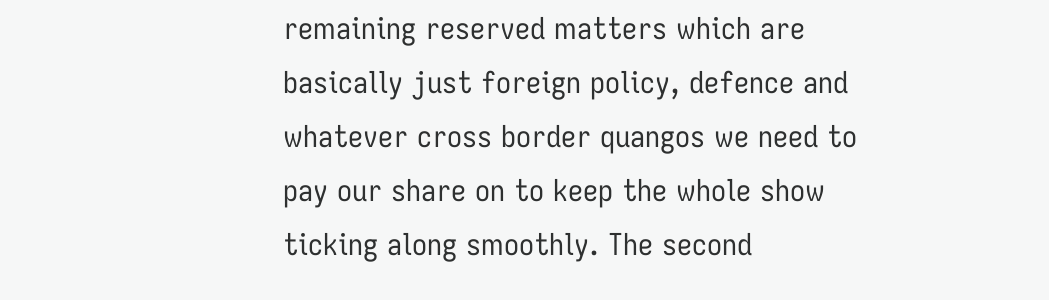remaining reserved matters which are basically just foreign policy, defence and whatever cross border quangos we need to pay our share on to keep the whole show ticking along smoothly. The second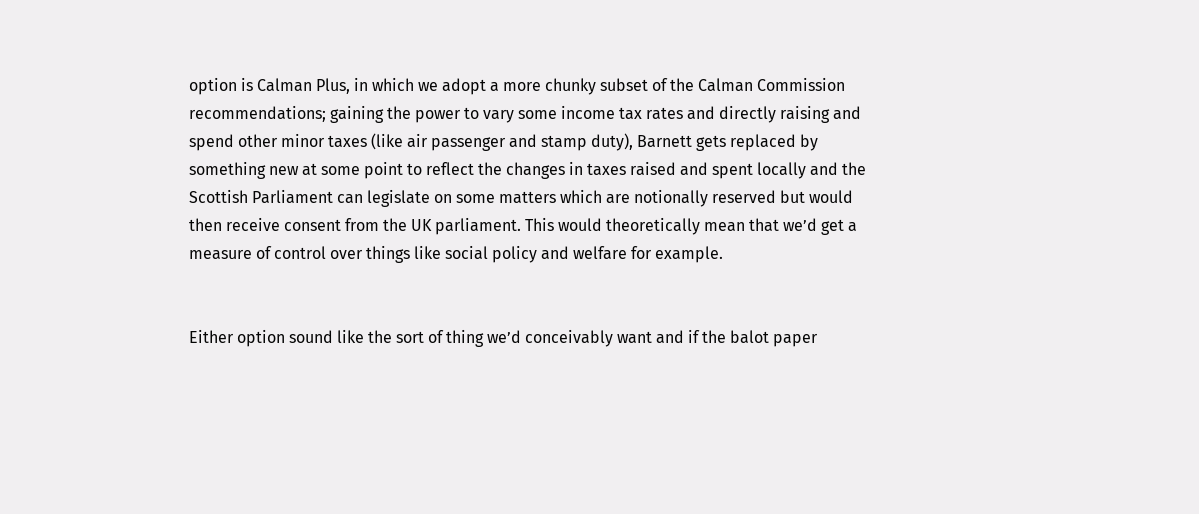option is Calman Plus, in which we adopt a more chunky subset of the Calman Commission recommendations; gaining the power to vary some income tax rates and directly raising and spend other minor taxes (like air passenger and stamp duty), Barnett gets replaced by something new at some point to reflect the changes in taxes raised and spent locally and the Scottish Parliament can legislate on some matters which are notionally reserved but would then receive consent from the UK parliament. This would theoretically mean that we’d get a measure of control over things like social policy and welfare for example.


Either option sound like the sort of thing we’d conceivably want and if the balot paper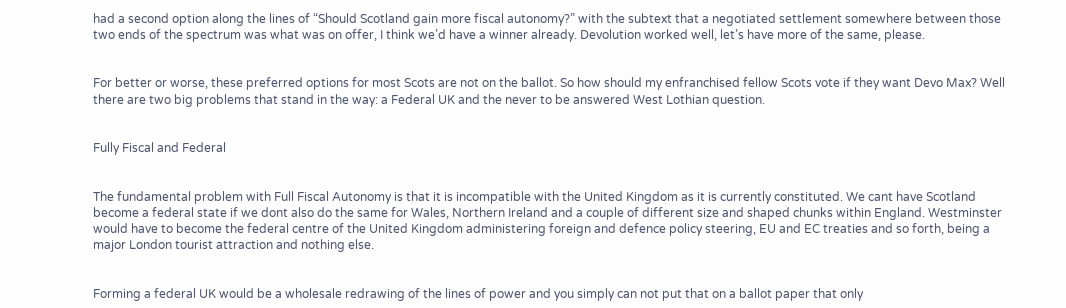had a second option along the lines of “Should Scotland gain more fiscal autonomy?” with the subtext that a negotiated settlement somewhere between those two ends of the spectrum was what was on offer, I think we’d have a winner already. Devolution worked well, let’s have more of the same, please.


For better or worse, these preferred options for most Scots are not on the ballot. So how should my enfranchised fellow Scots vote if they want Devo Max? Well there are two big problems that stand in the way: a Federal UK and the never to be answered West Lothian question.


Fully Fiscal and Federal


The fundamental problem with Full Fiscal Autonomy is that it is incompatible with the United Kingdom as it is currently constituted. We cant have Scotland become a federal state if we dont also do the same for Wales, Northern Ireland and a couple of different size and shaped chunks within England. Westminster would have to become the federal centre of the United Kingdom administering foreign and defence policy steering, EU and EC treaties and so forth, being a major London tourist attraction and nothing else.


Forming a federal UK would be a wholesale redrawing of the lines of power and you simply can not put that on a ballot paper that only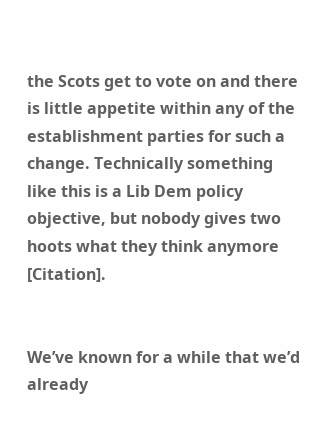the Scots get to vote on and there is little appetite within any of the establishment parties for such a change. Technically something like this is a Lib Dem policy objective, but nobody gives two hoots what they think anymore [Citation].


We’ve known for a while that we’d already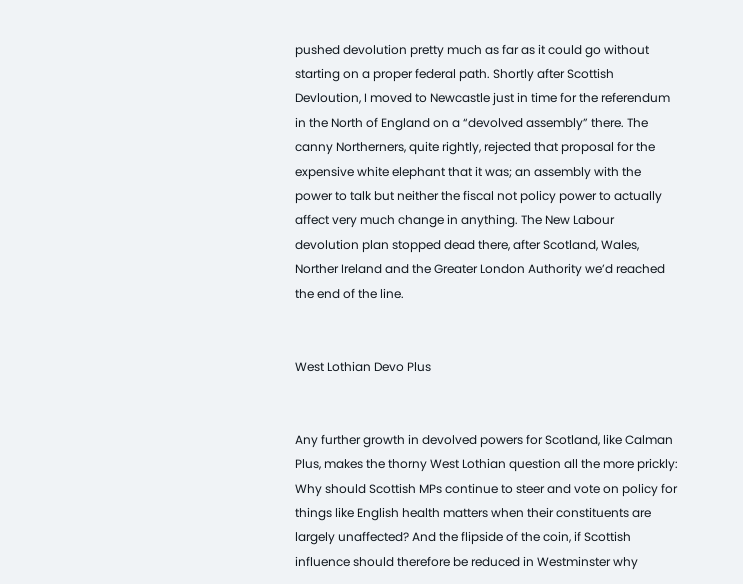pushed devolution pretty much as far as it could go without starting on a proper federal path. Shortly after Scottish Devloution, I moved to Newcastle just in time for the referendum in the North of England on a “devolved assembly” there. The canny Northerners, quite rightly, rejected that proposal for the expensive white elephant that it was; an assembly with the power to talk but neither the fiscal not policy power to actually affect very much change in anything. The New Labour devolution plan stopped dead there, after Scotland, Wales, Norther Ireland and the Greater London Authority we’d reached the end of the line.


West Lothian Devo Plus


Any further growth in devolved powers for Scotland, like Calman Plus, makes the thorny West Lothian question all the more prickly: Why should Scottish MPs continue to steer and vote on policy for things like English health matters when their constituents are largely unaffected? And the flipside of the coin, if Scottish influence should therefore be reduced in Westminster why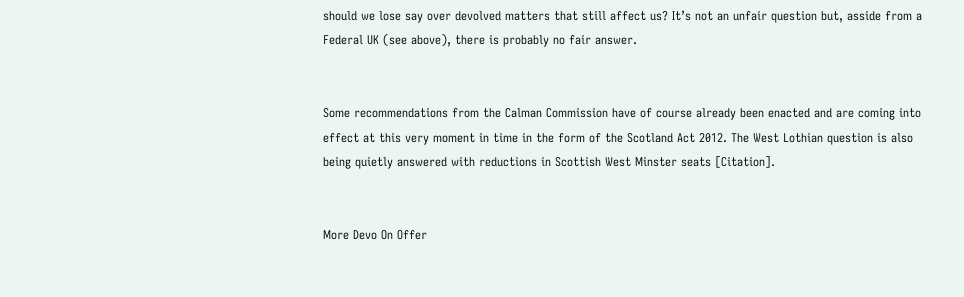should we lose say over devolved matters that still affect us? It’s not an unfair question but, asside from a Federal UK (see above), there is probably no fair answer.


Some recommendations from the Calman Commission have of course already been enacted and are coming into effect at this very moment in time in the form of the Scotland Act 2012. The West Lothian question is also being quietly answered with reductions in Scottish West Minster seats [Citation].


More Devo On Offer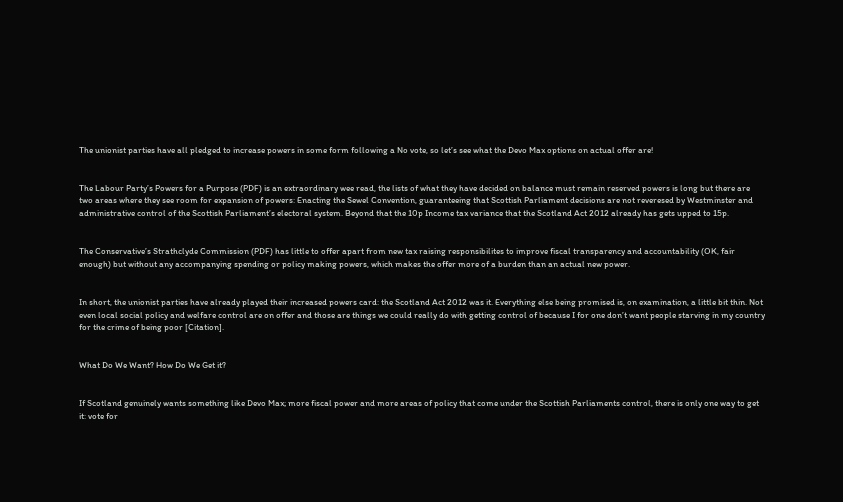The unionist parties have all pledged to increase powers in some form following a No vote, so let’s see what the Devo Max options on actual offer are!


The Labour Party’s Powers for a Purpose (PDF) is an extraordinary wee read, the lists of what they have decided on balance must remain reserved powers is long but there are two areas where they see room for expansion of powers: Enacting the Sewel Convention, guaranteeing that Scottish Parliament decisions are not reveresed by Westminster and administrative control of the Scottish Parliament’s electoral system. Beyond that the 10p Income tax variance that the Scotland Act 2012 already has gets upped to 15p.


The Conservative’s Strathclyde Commission (PDF) has little to offer apart from new tax raising responsibilites to improve fiscal transparency and accountability (OK, fair enough) but without any accompanying spending or policy making powers, which makes the offer more of a burden than an actual new power.


In short, the unionist parties have already played their increased powers card: the Scotland Act 2012 was it. Everything else being promised is, on examination, a little bit thin. Not even local social policy and welfare control are on offer and those are things we could really do with getting control of because I for one don’t want people starving in my country for the crime of being poor [Citation].


What Do We Want? How Do We Get it?


If Scotland genuinely wants something like Devo Max; more fiscal power and more areas of policy that come under the Scottish Parliaments control, there is only one way to get it: vote for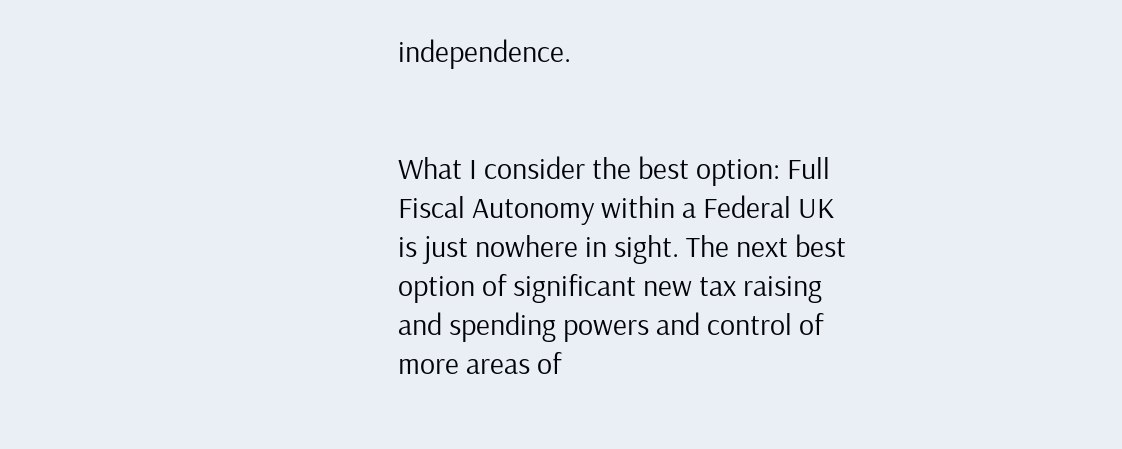independence.


What I consider the best option: Full Fiscal Autonomy within a Federal UK is just nowhere in sight. The next best option of significant new tax raising and spending powers and control of more areas of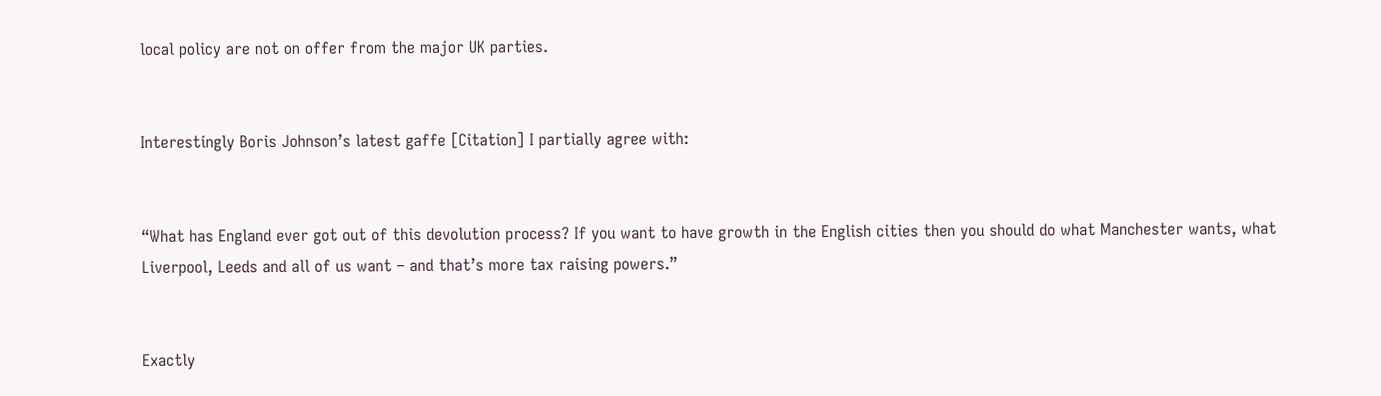local policy are not on offer from the major UK parties.


Interestingly Boris Johnson’s latest gaffe [Citation] I partially agree with:


“What has England ever got out of this devolution process? If you want to have growth in the English cities then you should do what Manchester wants, what Liverpool, Leeds and all of us want – and that’s more tax raising powers.”


Exactly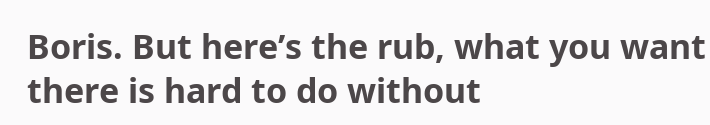Boris. But here’s the rub, what you want there is hard to do without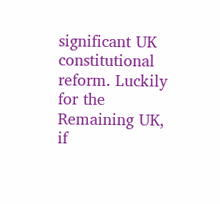significant UK constitutional reform. Luckily for the Remaining UK, if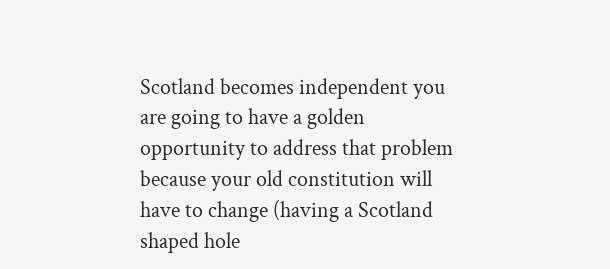Scotland becomes independent you are going to have a golden opportunity to address that problem because your old constitution will have to change (having a Scotland shaped hole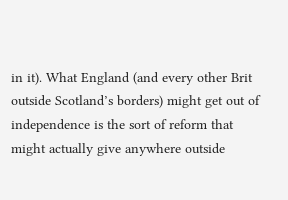in it). What England (and every other Brit outside Scotland’s borders) might get out of independence is the sort of reform that might actually give anywhere outside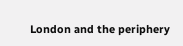London and the periphery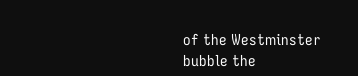of the Westminster bubble the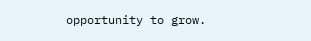opportunity to grow.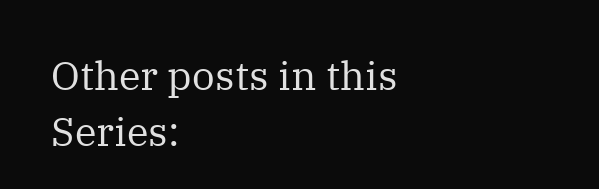Other posts in this Series: